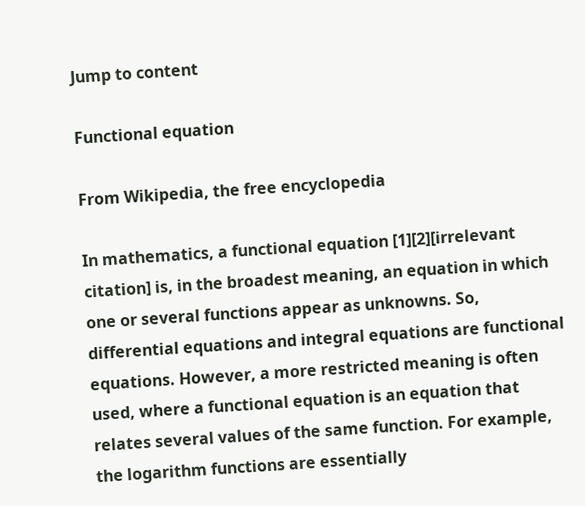Jump to content

Functional equation

From Wikipedia, the free encyclopedia

In mathematics, a functional equation [1][2][irrelevant citation] is, in the broadest meaning, an equation in which one or several functions appear as unknowns. So, differential equations and integral equations are functional equations. However, a more restricted meaning is often used, where a functional equation is an equation that relates several values of the same function. For example, the logarithm functions are essentially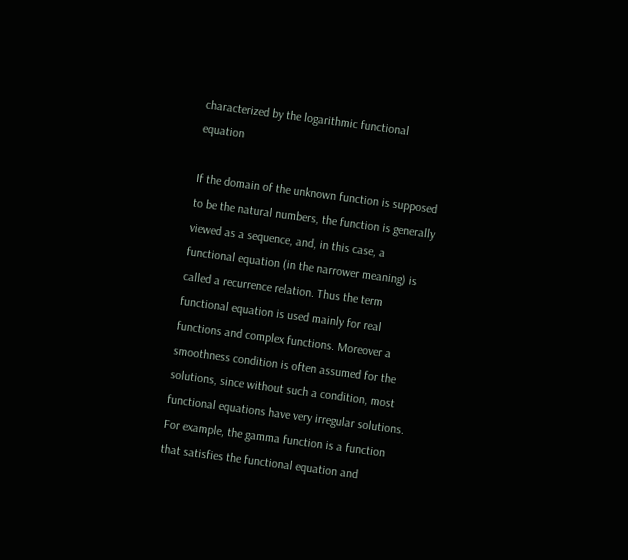characterized by the logarithmic functional equation

If the domain of the unknown function is supposed to be the natural numbers, the function is generally viewed as a sequence, and, in this case, a functional equation (in the narrower meaning) is called a recurrence relation. Thus the term functional equation is used mainly for real functions and complex functions. Moreover a smoothness condition is often assumed for the solutions, since without such a condition, most functional equations have very irregular solutions. For example, the gamma function is a function that satisfies the functional equation and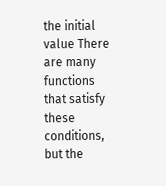the initial value There are many functions that satisfy these conditions, but the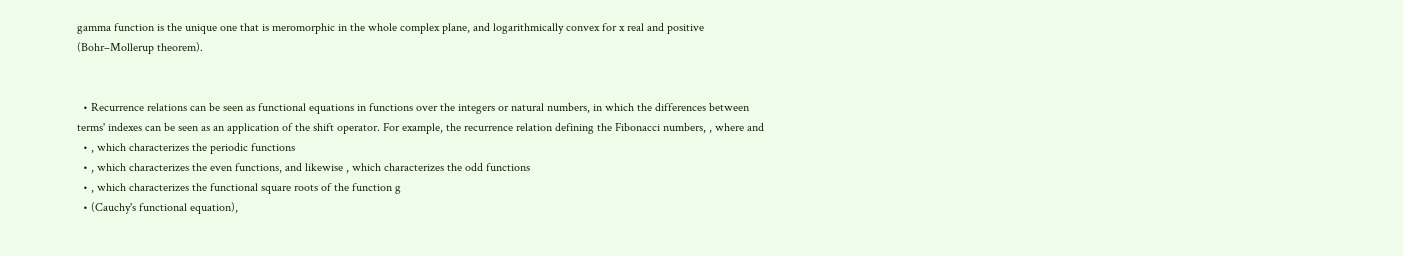gamma function is the unique one that is meromorphic in the whole complex plane, and logarithmically convex for x real and positive (Bohr–Mollerup theorem).


  • Recurrence relations can be seen as functional equations in functions over the integers or natural numbers, in which the differences between terms' indexes can be seen as an application of the shift operator. For example, the recurrence relation defining the Fibonacci numbers, , where and
  • , which characterizes the periodic functions
  • , which characterizes the even functions, and likewise , which characterizes the odd functions
  • , which characterizes the functional square roots of the function g
  • (Cauchy's functional equation),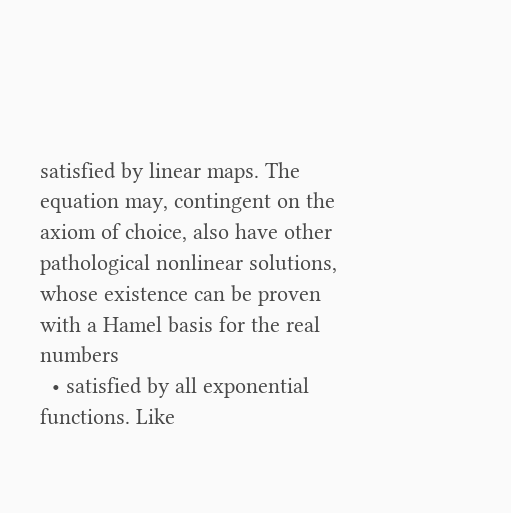satisfied by linear maps. The equation may, contingent on the axiom of choice, also have other pathological nonlinear solutions, whose existence can be proven with a Hamel basis for the real numbers
  • satisfied by all exponential functions. Like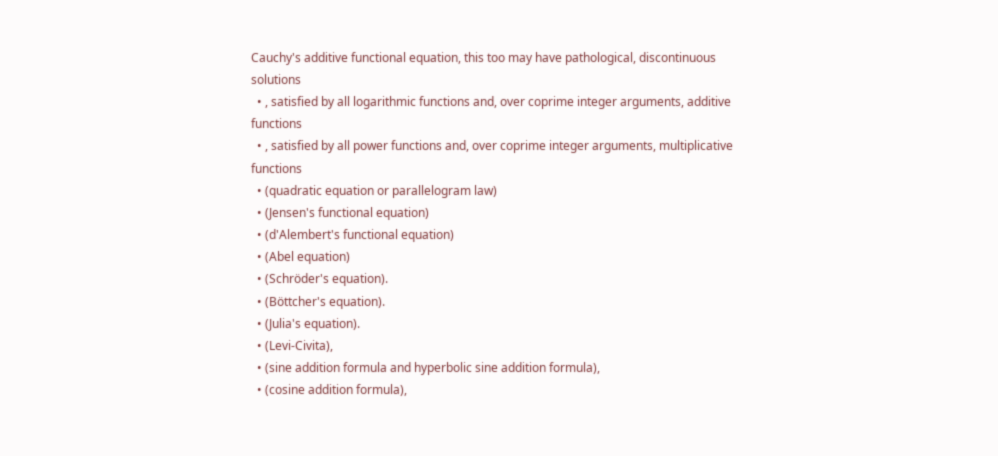Cauchy's additive functional equation, this too may have pathological, discontinuous solutions
  • , satisfied by all logarithmic functions and, over coprime integer arguments, additive functions
  • , satisfied by all power functions and, over coprime integer arguments, multiplicative functions
  • (quadratic equation or parallelogram law)
  • (Jensen's functional equation)
  • (d'Alembert's functional equation)
  • (Abel equation)
  • (Schröder's equation).
  • (Böttcher's equation).
  • (Julia's equation).
  • (Levi-Civita),
  • (sine addition formula and hyperbolic sine addition formula),
  • (cosine addition formula),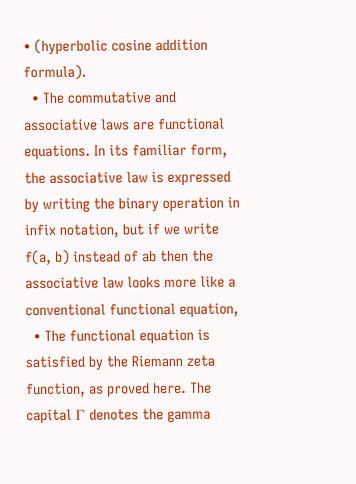• (hyperbolic cosine addition formula).
  • The commutative and associative laws are functional equations. In its familiar form, the associative law is expressed by writing the binary operation in infix notation, but if we write f(a, b) instead of ab then the associative law looks more like a conventional functional equation,
  • The functional equation is satisfied by the Riemann zeta function, as proved here. The capital Γ denotes the gamma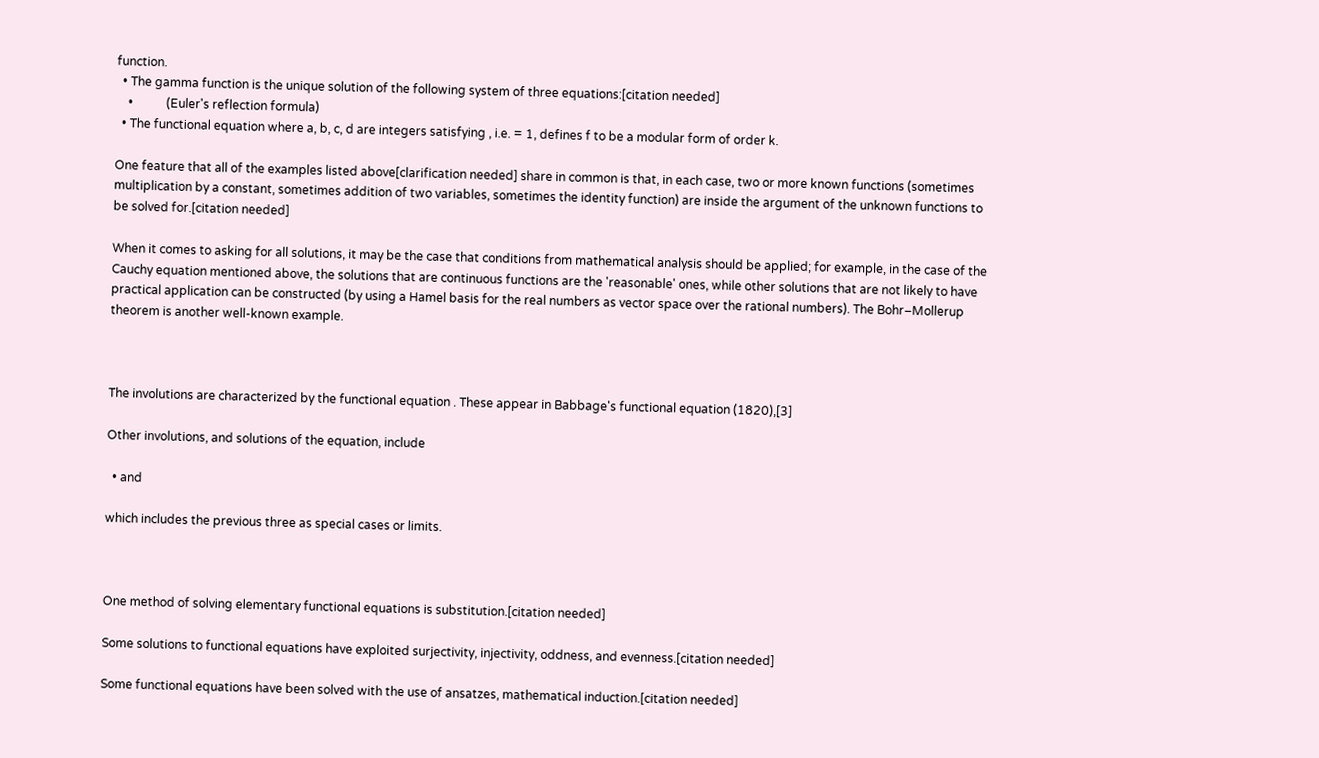function.
  • The gamma function is the unique solution of the following system of three equations:[citation needed]
    •           (Euler's reflection formula)
  • The functional equation where a, b, c, d are integers satisfying , i.e. = 1, defines f to be a modular form of order k.

One feature that all of the examples listed above[clarification needed] share in common is that, in each case, two or more known functions (sometimes multiplication by a constant, sometimes addition of two variables, sometimes the identity function) are inside the argument of the unknown functions to be solved for.[citation needed]

When it comes to asking for all solutions, it may be the case that conditions from mathematical analysis should be applied; for example, in the case of the Cauchy equation mentioned above, the solutions that are continuous functions are the 'reasonable' ones, while other solutions that are not likely to have practical application can be constructed (by using a Hamel basis for the real numbers as vector space over the rational numbers). The Bohr–Mollerup theorem is another well-known example.



The involutions are characterized by the functional equation . These appear in Babbage's functional equation (1820),[3]

Other involutions, and solutions of the equation, include

  • and

which includes the previous three as special cases or limits.



One method of solving elementary functional equations is substitution.[citation needed]

Some solutions to functional equations have exploited surjectivity, injectivity, oddness, and evenness.[citation needed]

Some functional equations have been solved with the use of ansatzes, mathematical induction.[citation needed]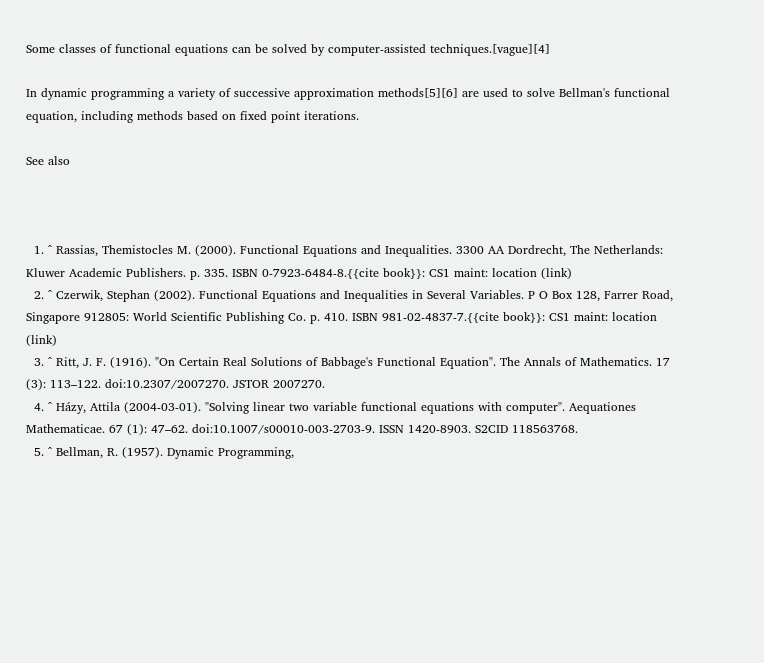Some classes of functional equations can be solved by computer-assisted techniques.[vague][4]

In dynamic programming a variety of successive approximation methods[5][6] are used to solve Bellman's functional equation, including methods based on fixed point iterations.

See also



  1. ^ Rassias, Themistocles M. (2000). Functional Equations and Inequalities. 3300 AA Dordrecht, The Netherlands: Kluwer Academic Publishers. p. 335. ISBN 0-7923-6484-8.{{cite book}}: CS1 maint: location (link)
  2. ^ Czerwik, Stephan (2002). Functional Equations and Inequalities in Several Variables. P O Box 128, Farrer Road, Singapore 912805: World Scientific Publishing Co. p. 410. ISBN 981-02-4837-7.{{cite book}}: CS1 maint: location (link)
  3. ^ Ritt, J. F. (1916). "On Certain Real Solutions of Babbage's Functional Equation". The Annals of Mathematics. 17 (3): 113–122. doi:10.2307/2007270. JSTOR 2007270.
  4. ^ Házy, Attila (2004-03-01). "Solving linear two variable functional equations with computer". Aequationes Mathematicae. 67 (1): 47–62. doi:10.1007/s00010-003-2703-9. ISSN 1420-8903. S2CID 118563768.
  5. ^ Bellman, R. (1957). Dynamic Programming,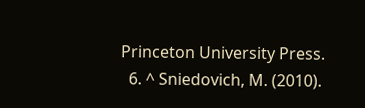Princeton University Press.
  6. ^ Sniedovich, M. (2010).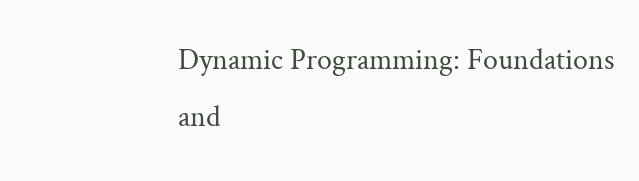Dynamic Programming: Foundations and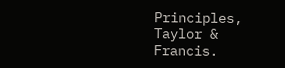Principles, Taylor & Francis.